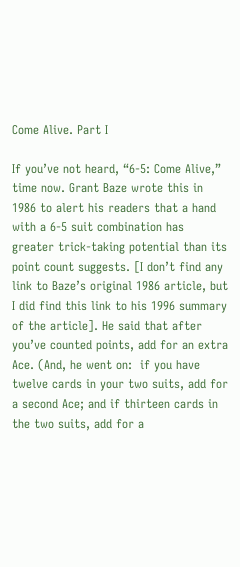Come Alive. Part I

If you’ve not heard, “6-5: Come Alive,” time now. Grant Baze wrote this in 1986 to alert his readers that a hand with a 6-5 suit combination has greater trick-taking potential than its point count suggests. [I don’t find any link to Baze’s original 1986 article, but I did find this link to his 1996 summary of the article]. He said that after you’ve counted points, add for an extra Ace. (And, he went on:  if you have twelve cards in your two suits, add for a second Ace; and if thirteen cards in the two suits, add for a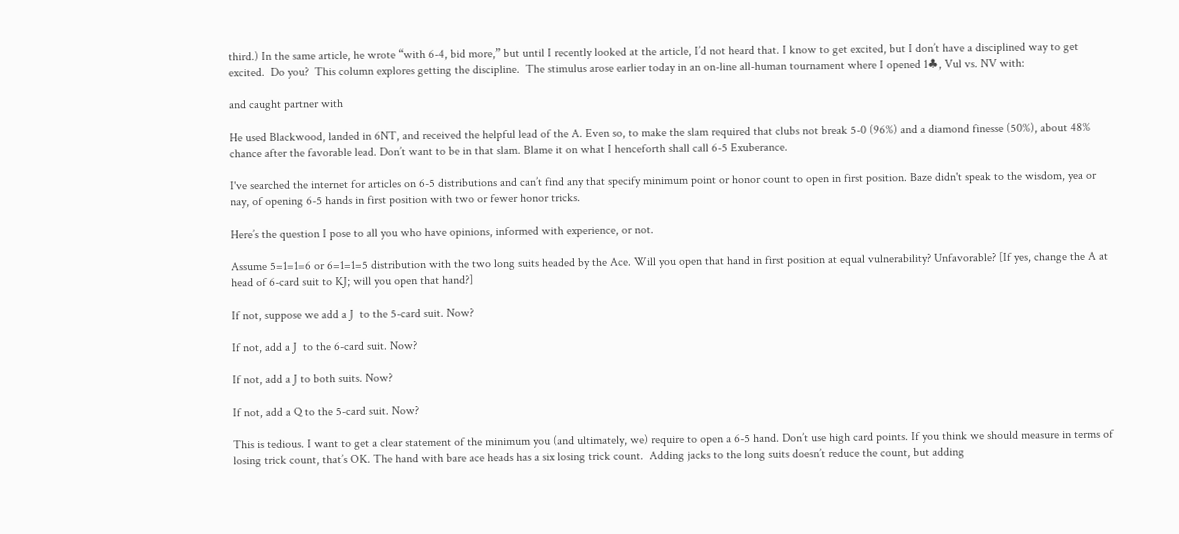third.) In the same article, he wrote “with 6-4, bid more,” but until I recently looked at the article, I’d not heard that. I know to get excited, but I don’t have a disciplined way to get excited.  Do you?  This column explores getting the discipline.  The stimulus arose earlier today in an on-line all-human tournament where I opened 1♣, Vul vs. NV with:

and caught partner with

He used Blackwood, landed in 6NT, and received the helpful lead of the A. Even so, to make the slam required that clubs not break 5-0 (96%) and a diamond finesse (50%), about 48% chance after the favorable lead. Don’t want to be in that slam. Blame it on what I henceforth shall call 6-5 Exuberance.

I've searched the internet for articles on 6-5 distributions and can’t find any that specify minimum point or honor count to open in first position. Baze didn't speak to the wisdom, yea or nay, of opening 6-5 hands in first position with two or fewer honor tricks.

Here’s the question I pose to all you who have opinions, informed with experience, or not.

Assume 5=1=1=6 or 6=1=1=5 distribution with the two long suits headed by the Ace. Will you open that hand in first position at equal vulnerability? Unfavorable? [If yes, change the A at head of 6-card suit to KJ; will you open that hand?]

If not, suppose we add a J  to the 5-card suit. Now?

If not, add a J  to the 6-card suit. Now?

If not, add a J to both suits. Now?

If not, add a Q to the 5-card suit. Now?

This is tedious. I want to get a clear statement of the minimum you (and ultimately, we) require to open a 6-5 hand. Don’t use high card points. If you think we should measure in terms of losing trick count, that’s OK. The hand with bare ace heads has a six losing trick count.  Adding jacks to the long suits doesn’t reduce the count, but adding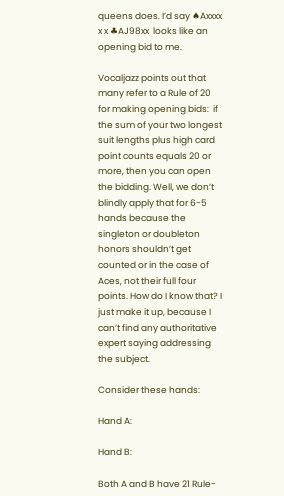queens does. I’d say ♠Axxxx  x x ♣AJ98xx  looks like an opening bid to me.

Vocaljazz points out that many refer to a Rule of 20 for making opening bids:  if the sum of your two longest suit lengths plus high card point counts equals 20 or more, then you can open the bidding. Well, we don’t blindly apply that for 6-5 hands because the singleton or doubleton honors shouldn’t get counted or in the case of Aces, not their full four points. How do I know that? I just make it up, because I can’t find any authoritative expert saying addressing the subject.

Consider these hands:

Hand A:

Hand B:

Both A and B have 21 Rule-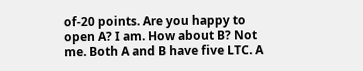of-20 points. Are you happy to open A? I am. How about B? Not me. Both A and B have five LTC. A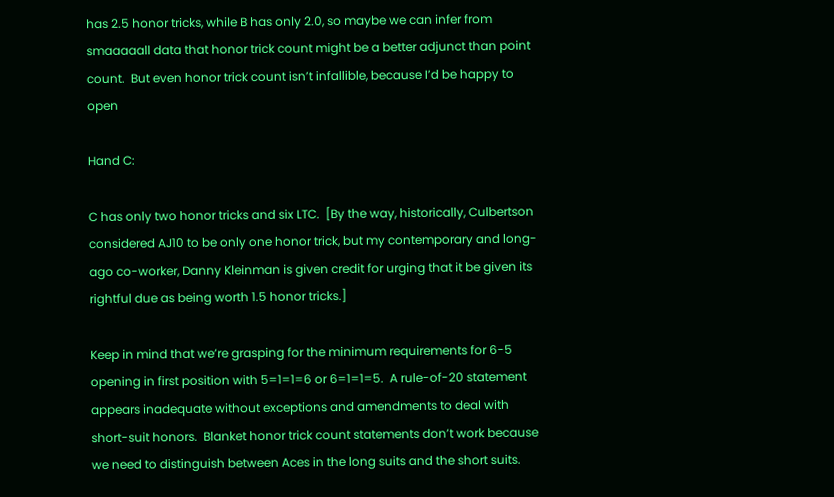has 2.5 honor tricks, while B has only 2.0, so maybe we can infer from smaaaaall data that honor trick count might be a better adjunct than point count.  But even honor trick count isn’t infallible, because I’d be happy to open

Hand C:

C has only two honor tricks and six LTC.  [By the way, historically, Culbertson considered AJ10 to be only one honor trick, but my contemporary and long-ago co-worker, Danny Kleinman is given credit for urging that it be given its rightful due as being worth 1.5 honor tricks.]

Keep in mind that we’re grasping for the minimum requirements for 6-5 opening in first position with 5=1=1=6 or 6=1=1=5.  A rule-of-20 statement appears inadequate without exceptions and amendments to deal with short-suit honors.  Blanket honor trick count statements don’t work because we need to distinguish between Aces in the long suits and the short suits.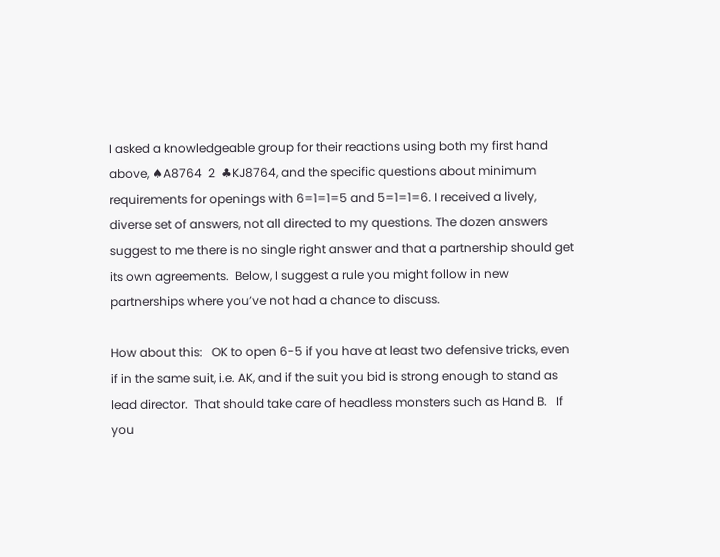I asked a knowledgeable group for their reactions using both my first hand above, ♠A8764  2  ♣KJ8764, and the specific questions about minimum requirements for openings with 6=1=1=5 and 5=1=1=6. I received a lively, diverse set of answers, not all directed to my questions. The dozen answers suggest to me there is no single right answer and that a partnership should get its own agreements.  Below, I suggest a rule you might follow in new partnerships where you’ve not had a chance to discuss.

How about this:   OK to open 6-5 if you have at least two defensive tricks, even if in the same suit, i.e. AK, and if the suit you bid is strong enough to stand as lead director.  That should take care of headless monsters such as Hand B.   If you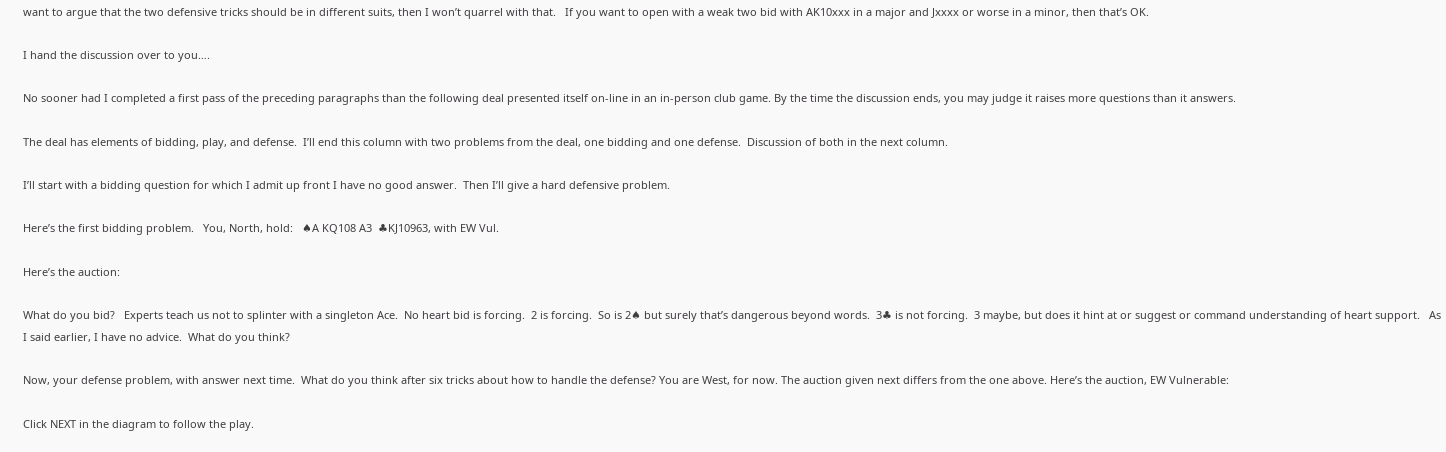want to argue that the two defensive tricks should be in different suits, then I won’t quarrel with that.   If you want to open with a weak two bid with AK10xxx in a major and Jxxxx or worse in a minor, then that’s OK.

I hand the discussion over to you….

No sooner had I completed a first pass of the preceding paragraphs than the following deal presented itself on-line in an in-person club game. By the time the discussion ends, you may judge it raises more questions than it answers.

The deal has elements of bidding, play, and defense.  I’ll end this column with two problems from the deal, one bidding and one defense.  Discussion of both in the next column.

I’ll start with a bidding question for which I admit up front I have no good answer.  Then I’ll give a hard defensive problem.

Here’s the first bidding problem.   You, North, hold:   ♠A KQ108 A3  ♣KJ10963, with EW Vul.

Here’s the auction:

What do you bid?   Experts teach us not to splinter with a singleton Ace.  No heart bid is forcing.  2 is forcing.  So is 2♠ but surely that’s dangerous beyond words.  3♣ is not forcing.  3 maybe, but does it hint at or suggest or command understanding of heart support.   As I said earlier, I have no advice.  What do you think?

Now, your defense problem, with answer next time.  What do you think after six tricks about how to handle the defense? You are West, for now. The auction given next differs from the one above. Here’s the auction, EW Vulnerable:

Click NEXT in the diagram to follow the play.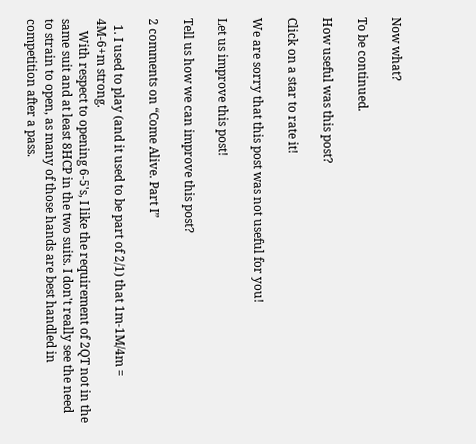Now what?

To be continued.

How useful was this post?

Click on a star to rate it!

We are sorry that this post was not useful for you!

Let us improve this post!

Tell us how we can improve this post?

2 comments on “Come Alive. Part I”

  1. I used to play (and it used to be part of 2/1) that 1m-1M/4m = 4M-6+m strong.
    With respect to opening 6-5's, I like the requirement of 2QT not in the same suit and at least 8HCP in the two suits. I don't really see the need to strain to open, as many of those hands are best handled in competition after a pass.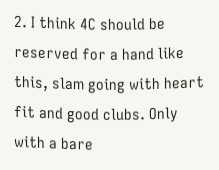2. I think 4C should be reserved for a hand like this, slam going with heart fit and good clubs. Only with a bare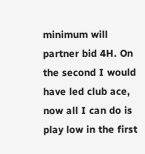minimum will partner bid 4H. On the second I would have led club ace, now all I can do is play low in the first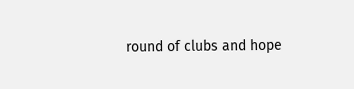round of clubs and hope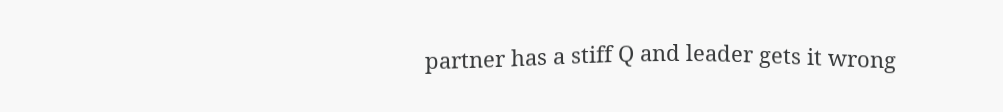partner has a stiff Q and leader gets it wrong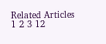Related Articles
1 2 3 12